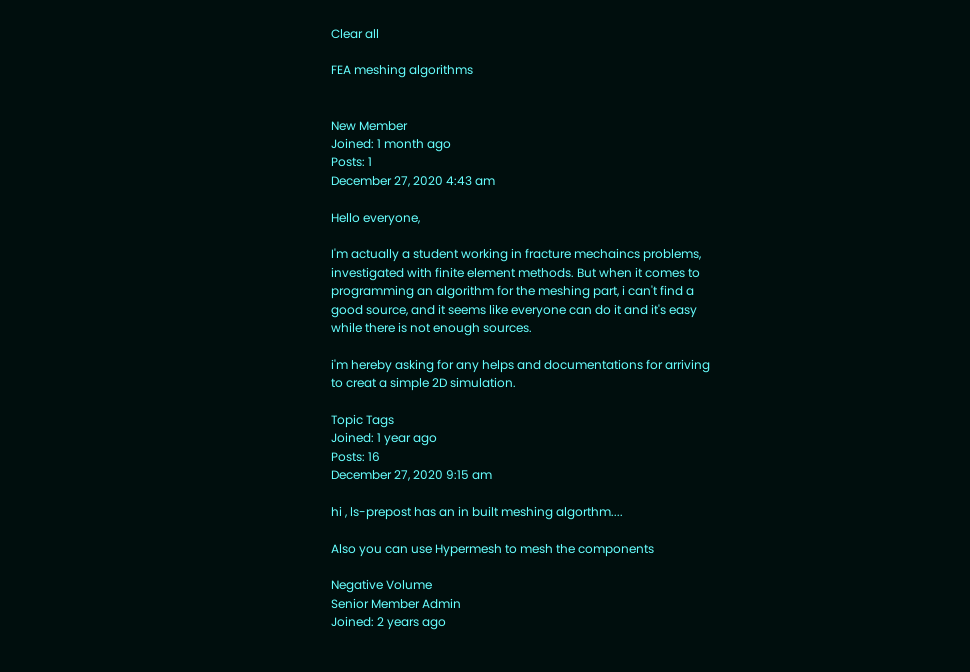Clear all

FEA meshing algorithms


New Member
Joined: 1 month ago
Posts: 1
December 27, 2020 4:43 am

Hello everyone,

I'm actually a student working in fracture mechaincs problems, investigated with finite element methods. But when it comes to programming an algorithm for the meshing part, i can't find a good source, and it seems like everyone can do it and it's easy while there is not enough sources.

i'm hereby asking for any helps and documentations for arriving to creat a simple 2D simulation.

Topic Tags
Joined: 1 year ago
Posts: 16
December 27, 2020 9:15 am

hi , ls-prepost has an in built meshing algorthm....

Also you can use Hypermesh to mesh the components

Negative Volume
Senior Member Admin
Joined: 2 years ago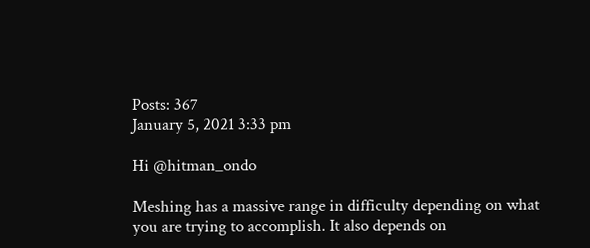Posts: 367
January 5, 2021 3:33 pm

Hi @hitman_ondo

Meshing has a massive range in difficulty depending on what you are trying to accomplish. It also depends on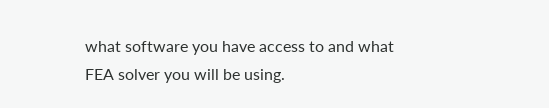what software you have access to and what FEA solver you will be using.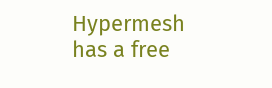Hypermesh has a free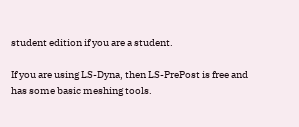student edition if you are a student.

If you are using LS-Dyna, then LS-PrePost is free and has some basic meshing tools.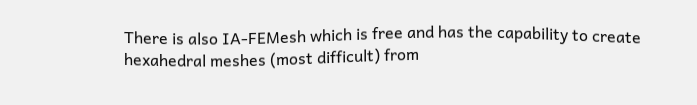There is also IA-FEMesh which is free and has the capability to create hexahedral meshes (most difficult) from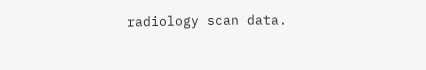radiology scan data.